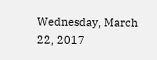Wednesday, March 22, 2017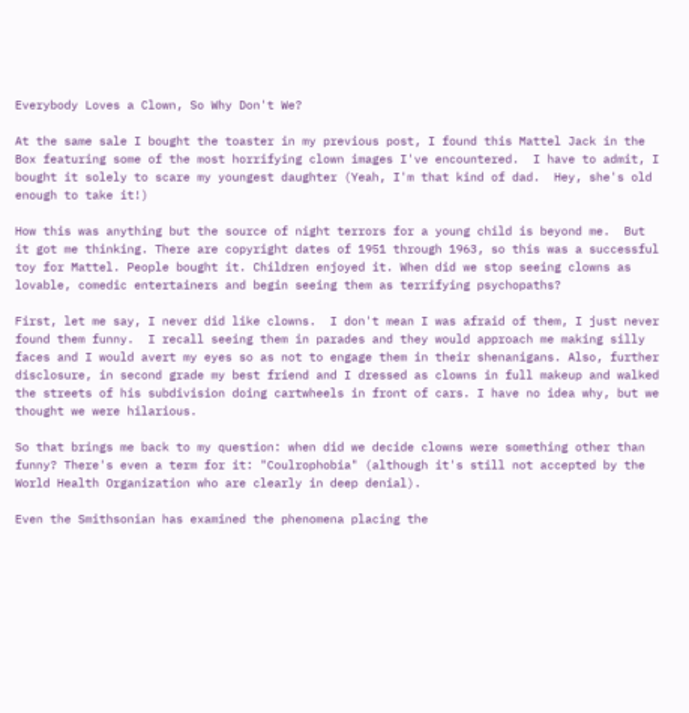Everybody Loves a Clown, So Why Don't We?

At the same sale I bought the toaster in my previous post, I found this Mattel Jack in the Box featuring some of the most horrifying clown images I've encountered.  I have to admit, I bought it solely to scare my youngest daughter (Yeah, I'm that kind of dad.  Hey, she's old enough to take it!)

How this was anything but the source of night terrors for a young child is beyond me.  But it got me thinking. There are copyright dates of 1951 through 1963, so this was a successful toy for Mattel. People bought it. Children enjoyed it. When did we stop seeing clowns as lovable, comedic entertainers and begin seeing them as terrifying psychopaths?

First, let me say, I never did like clowns.  I don't mean I was afraid of them, I just never found them funny.  I recall seeing them in parades and they would approach me making silly faces and I would avert my eyes so as not to engage them in their shenanigans. Also, further disclosure, in second grade my best friend and I dressed as clowns in full makeup and walked the streets of his subdivision doing cartwheels in front of cars. I have no idea why, but we thought we were hilarious.

So that brings me back to my question: when did we decide clowns were something other than funny? There's even a term for it: "Coulrophobia" (although it's still not accepted by the World Health Organization who are clearly in deep denial).

Even the Smithsonian has examined the phenomena placing the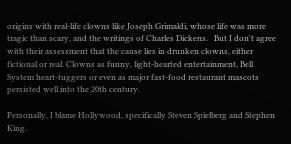origins with real-life clowns like Joseph Grimaldi, whose life was more tragic than scary, and the writings of Charles Dickens.   But I don't agree with their assessment that the cause lies in drunken clowns, either fictional or real. Clowns as funny, light-hearted entertainment, Bell System heart-tuggers or even as major fast-food restaurant mascots persisted well into the 20th century.

Personally, I blame Hollywood, specifically Steven Spielberg and Stephen King.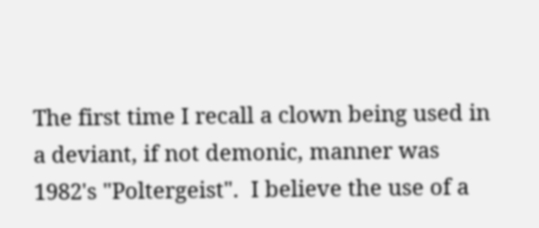The first time I recall a clown being used in a deviant, if not demonic, manner was 1982's "Poltergeist".  I believe the use of a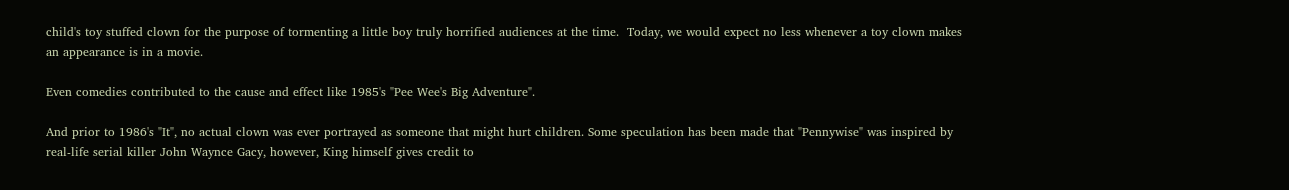child's toy stuffed clown for the purpose of tormenting a little boy truly horrified audiences at the time.  Today, we would expect no less whenever a toy clown makes an appearance is in a movie.

Even comedies contributed to the cause and effect like 1985's "Pee Wee's Big Adventure".

And prior to 1986's "It", no actual clown was ever portrayed as someone that might hurt children. Some speculation has been made that "Pennywise" was inspired by real-life serial killer John Waynce Gacy, however, King himself gives credit to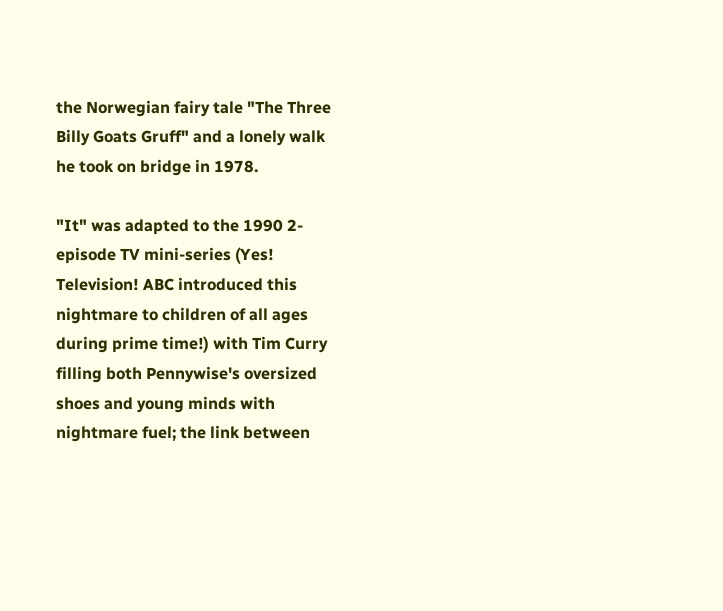the Norwegian fairy tale "The Three Billy Goats Gruff" and a lonely walk he took on bridge in 1978.

"It" was adapted to the 1990 2-episode TV mini-series (Yes! Television! ABC introduced this nightmare to children of all ages during prime time!) with Tim Curry filling both Pennywise's oversized shoes and young minds with nightmare fuel; the link between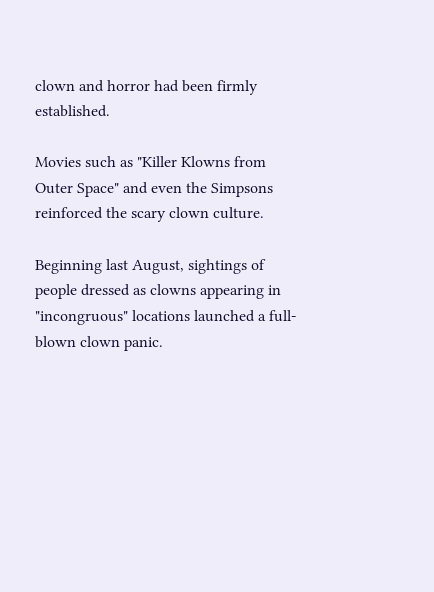clown and horror had been firmly established.

Movies such as "Killer Klowns from Outer Space" and even the Simpsons reinforced the scary clown culture.

Beginning last August, sightings of people dressed as clowns appearing in "incongruous" locations launched a full-blown clown panic.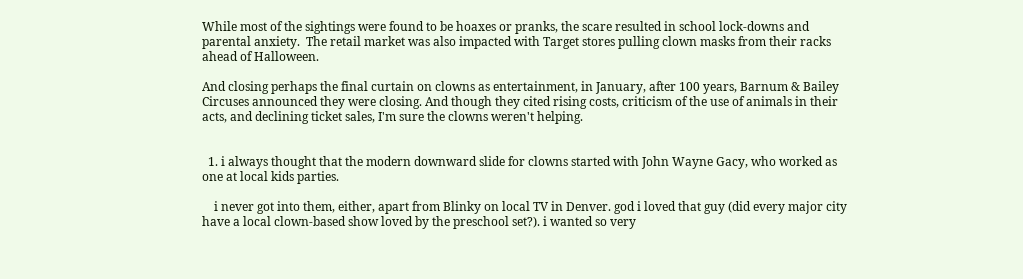While most of the sightings were found to be hoaxes or pranks, the scare resulted in school lock-downs and parental anxiety.  The retail market was also impacted with Target stores pulling clown masks from their racks ahead of Halloween.

And closing perhaps the final curtain on clowns as entertainment, in January, after 100 years, Barnum & Bailey Circuses announced they were closing. And though they cited rising costs, criticism of the use of animals in their acts, and declining ticket sales, I'm sure the clowns weren't helping.


  1. i always thought that the modern downward slide for clowns started with John Wayne Gacy, who worked as one at local kids parties.

    i never got into them, either, apart from Blinky on local TV in Denver. god i loved that guy (did every major city have a local clown-based show loved by the preschool set?). i wanted so very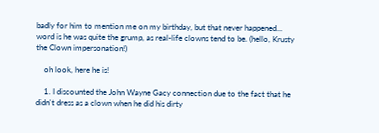badly for him to mention me on my birthday, but that never happened... word is he was quite the grump, as real-life clowns tend to be. (hello, Krusty the Clown impersonation!)

    oh look, here he is!

    1. I discounted the John Wayne Gacy connection due to the fact that he didn't dress as a clown when he did his dirty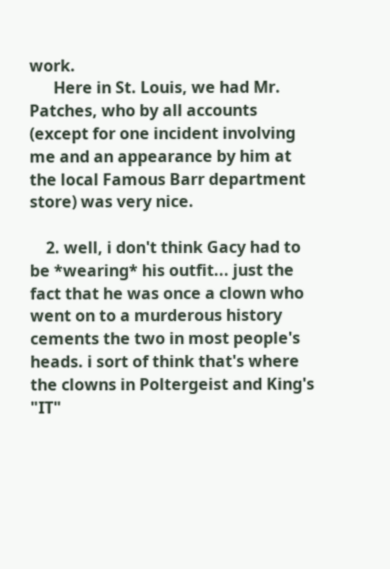work.
      Here in St. Louis, we had Mr. Patches, who by all accounts (except for one incident involving me and an appearance by him at the local Famous Barr department store) was very nice.

    2. well, i don't think Gacy had to be *wearing* his outfit... just the fact that he was once a clown who went on to a murderous history cements the two in most people's heads. i sort of think that's where the clowns in Poltergeist and King's "IT"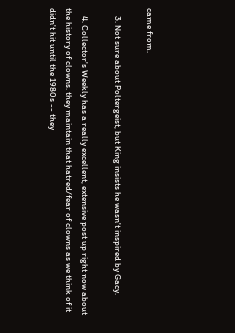came from.

    3. Not sure about Poltergeist, but King insists he wasn't inspired by Gacy.

    4. Collector's Weekly has a really excellent, extensive post up right now about the history of clowns. they maintain that hatred/fear of clowns as we think of it didn't hit until the 1980s -- they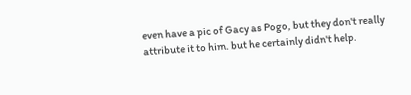even have a pic of Gacy as Pogo, but they don't really attribute it to him. but he certainly didn't help.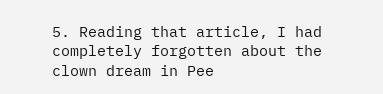5. Reading that article, I had completely forgotten about the clown dream in Pee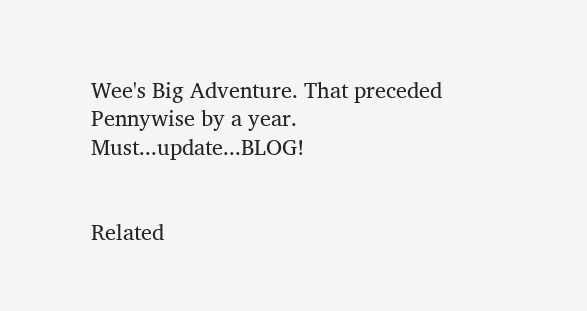Wee's Big Adventure. That preceded Pennywise by a year. Must...update...BLOG!


Related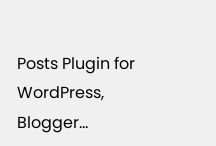Posts Plugin for WordPress, Blogger...